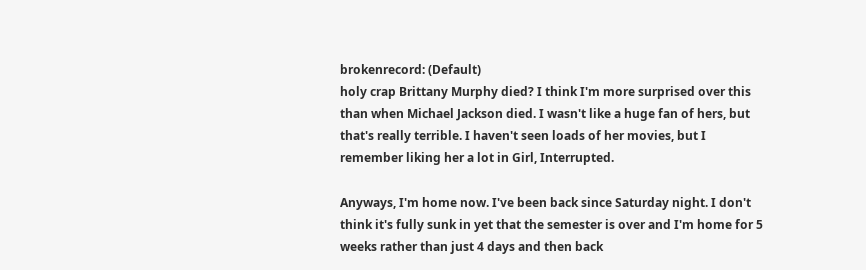brokenrecord: (Default)
holy crap Brittany Murphy died? I think I'm more surprised over this than when Michael Jackson died. I wasn't like a huge fan of hers, but that's really terrible. I haven't seen loads of her movies, but I remember liking her a lot in Girl, Interrupted.

Anyways, I'm home now. I've been back since Saturday night. I don't think it's fully sunk in yet that the semester is over and I'm home for 5 weeks rather than just 4 days and then back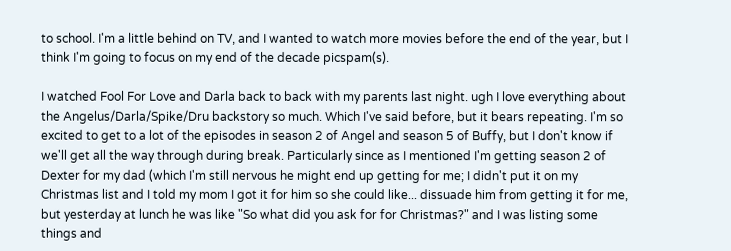to school. I'm a little behind on TV, and I wanted to watch more movies before the end of the year, but I think I'm going to focus on my end of the decade picspam(s).

I watched Fool For Love and Darla back to back with my parents last night. ugh I love everything about the Angelus/Darla/Spike/Dru backstory so much. Which I've said before, but it bears repeating. I'm so excited to get to a lot of the episodes in season 2 of Angel and season 5 of Buffy, but I don't know if we'll get all the way through during break. Particularly since as I mentioned I'm getting season 2 of Dexter for my dad (which I'm still nervous he might end up getting for me; I didn't put it on my Christmas list and I told my mom I got it for him so she could like... dissuade him from getting it for me, but yesterday at lunch he was like "So what did you ask for for Christmas?" and I was listing some things and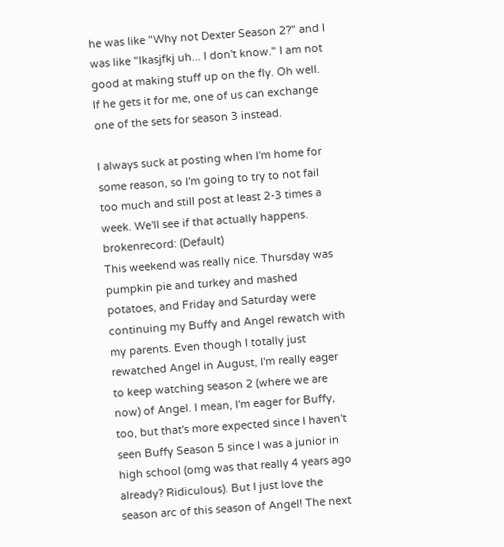he was like "Why not Dexter Season 2?" and I was like "lkasjfkj uh... I don't know." I am not good at making stuff up on the fly. Oh well. If he gets it for me, one of us can exchange one of the sets for season 3 instead.

I always suck at posting when I'm home for some reason, so I'm going to try to not fail too much and still post at least 2-3 times a week. We'll see if that actually happens.
brokenrecord: (Default)
This weekend was really nice. Thursday was pumpkin pie and turkey and mashed potatoes, and Friday and Saturday were continuing my Buffy and Angel rewatch with my parents. Even though I totally just rewatched Angel in August, I'm really eager to keep watching season 2 (where we are now) of Angel. I mean, I'm eager for Buffy, too, but that's more expected since I haven't seen Buffy Season 5 since I was a junior in high school (omg was that really 4 years ago already? Ridiculous). But I just love the season arc of this season of Angel! The next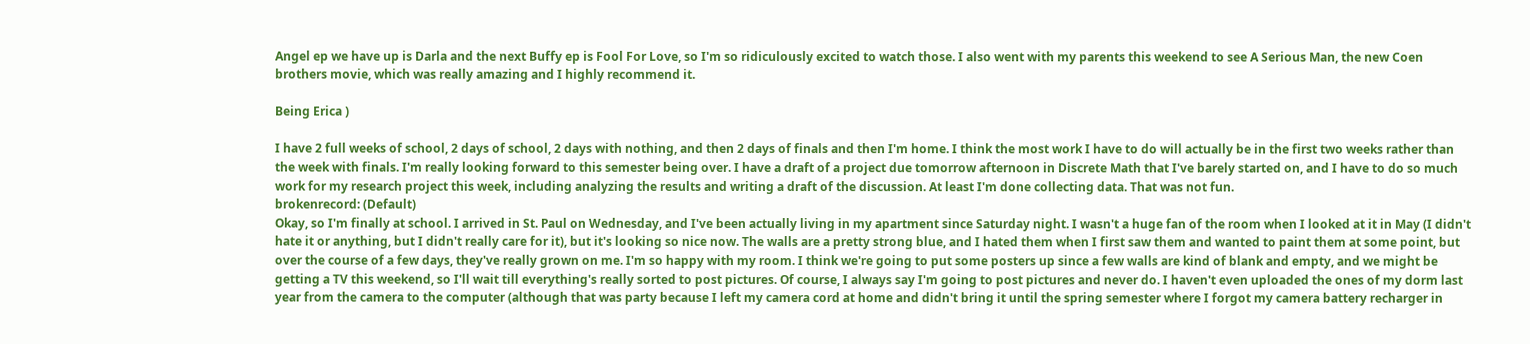Angel ep we have up is Darla and the next Buffy ep is Fool For Love, so I'm so ridiculously excited to watch those. I also went with my parents this weekend to see A Serious Man, the new Coen brothers movie, which was really amazing and I highly recommend it.

Being Erica )

I have 2 full weeks of school, 2 days of school, 2 days with nothing, and then 2 days of finals and then I'm home. I think the most work I have to do will actually be in the first two weeks rather than the week with finals. I'm really looking forward to this semester being over. I have a draft of a project due tomorrow afternoon in Discrete Math that I've barely started on, and I have to do so much work for my research project this week, including analyzing the results and writing a draft of the discussion. At least I'm done collecting data. That was not fun.
brokenrecord: (Default)
Okay, so I'm finally at school. I arrived in St. Paul on Wednesday, and I've been actually living in my apartment since Saturday night. I wasn't a huge fan of the room when I looked at it in May (I didn't hate it or anything, but I didn't really care for it), but it's looking so nice now. The walls are a pretty strong blue, and I hated them when I first saw them and wanted to paint them at some point, but over the course of a few days, they've really grown on me. I'm so happy with my room. I think we're going to put some posters up since a few walls are kind of blank and empty, and we might be getting a TV this weekend, so I'll wait till everything's really sorted to post pictures. Of course, I always say I'm going to post pictures and never do. I haven't even uploaded the ones of my dorm last year from the camera to the computer (although that was party because I left my camera cord at home and didn't bring it until the spring semester where I forgot my camera battery recharger in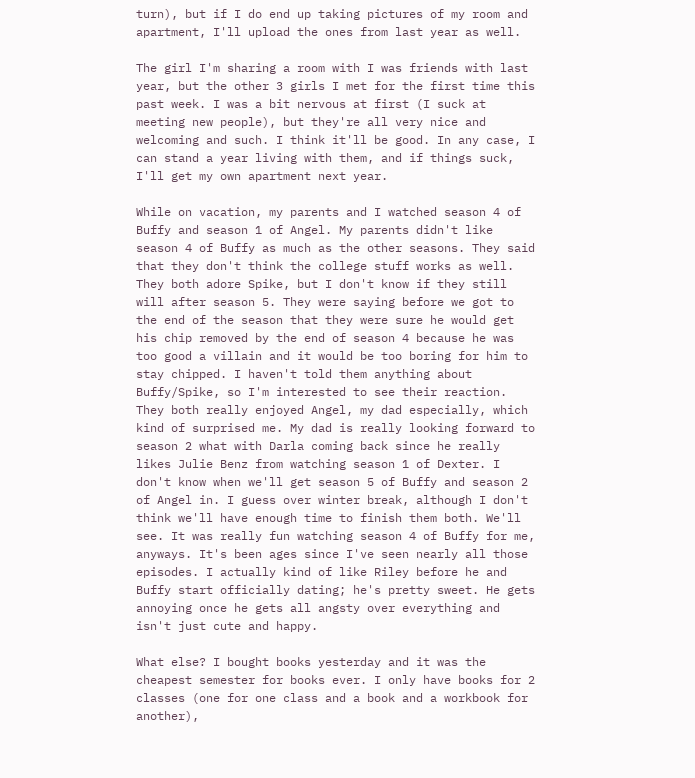turn), but if I do end up taking pictures of my room and apartment, I'll upload the ones from last year as well.

The girl I'm sharing a room with I was friends with last year, but the other 3 girls I met for the first time this past week. I was a bit nervous at first (I suck at meeting new people), but they're all very nice and welcoming and such. I think it'll be good. In any case, I can stand a year living with them, and if things suck, I'll get my own apartment next year.

While on vacation, my parents and I watched season 4 of Buffy and season 1 of Angel. My parents didn't like season 4 of Buffy as much as the other seasons. They said that they don't think the college stuff works as well. They both adore Spike, but I don't know if they still will after season 5. They were saying before we got to the end of the season that they were sure he would get his chip removed by the end of season 4 because he was too good a villain and it would be too boring for him to stay chipped. I haven't told them anything about Buffy/Spike, so I'm interested to see their reaction. They both really enjoyed Angel, my dad especially, which kind of surprised me. My dad is really looking forward to season 2 what with Darla coming back since he really likes Julie Benz from watching season 1 of Dexter. I don't know when we'll get season 5 of Buffy and season 2 of Angel in. I guess over winter break, although I don't think we'll have enough time to finish them both. We'll see. It was really fun watching season 4 of Buffy for me, anyways. It's been ages since I've seen nearly all those episodes. I actually kind of like Riley before he and Buffy start officially dating; he's pretty sweet. He gets annoying once he gets all angsty over everything and isn't just cute and happy.

What else? I bought books yesterday and it was the cheapest semester for books ever. I only have books for 2 classes (one for one class and a book and a workbook for another),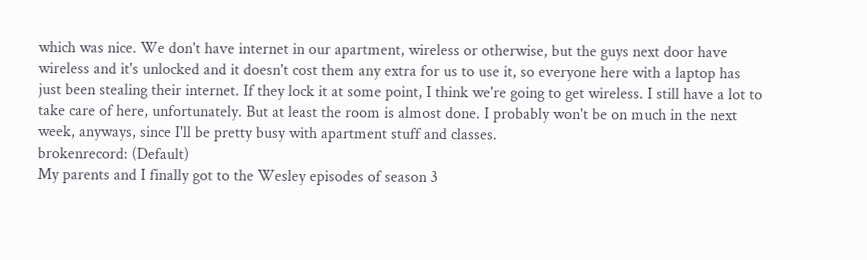which was nice. We don't have internet in our apartment, wireless or otherwise, but the guys next door have wireless and it's unlocked and it doesn't cost them any extra for us to use it, so everyone here with a laptop has just been stealing their internet. If they lock it at some point, I think we're going to get wireless. I still have a lot to take care of here, unfortunately. But at least the room is almost done. I probably won't be on much in the next week, anyways, since I'll be pretty busy with apartment stuff and classes.
brokenrecord: (Default)
My parents and I finally got to the Wesley episodes of season 3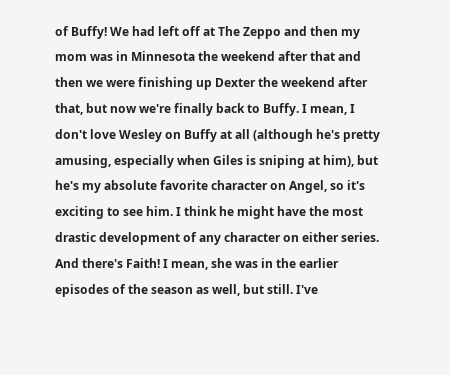of Buffy! We had left off at The Zeppo and then my mom was in Minnesota the weekend after that and then we were finishing up Dexter the weekend after that, but now we're finally back to Buffy. I mean, I don't love Wesley on Buffy at all (although he's pretty amusing, especially when Giles is sniping at him), but he's my absolute favorite character on Angel, so it's exciting to see him. I think he might have the most drastic development of any character on either series. And there's Faith! I mean, she was in the earlier episodes of the season as well, but still. I've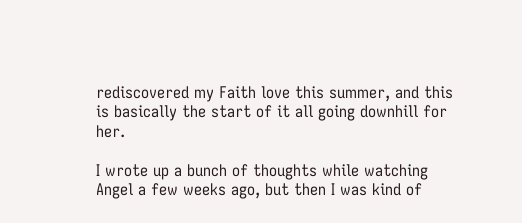rediscovered my Faith love this summer, and this is basically the start of it all going downhill for her.

I wrote up a bunch of thoughts while watching Angel a few weeks ago, but then I was kind of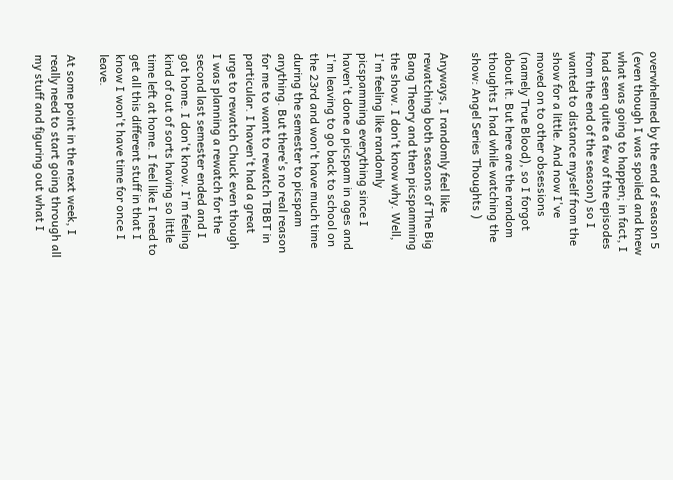overwhelmed by the end of season 5 (even though I was spoiled and knew what was going to happen; in fact, I had seen quite a few of the episodes from the end of the season) so I wanted to distance myself from the show for a little. And now I've moved on to other obsessions (namely True Blood), so I forgot about it. But here are the random thoughts I had while watching the show: Angel Series Thoughts )

Anyways, I randomly feel like rewatching both seasons of The Big Bang Theory and then picspamming the show. I don't know why. Well, I'm feeling like randomly picspamming everything since I haven't done a picspam in ages and I'm leaving to go back to school on the 23rd and won't have much time during the semester to picspam anything. But there's no real reason for me to want to rewatch TBBT in particular. I haven't had a great urge to rewatch Chuck even though I was planning a rewatch for the second last semester ended and I got home. I don't know. I'm feeling kind of out of sorts having so little time left at home. I feel like I need to get all this different stuff in that I know I won't have time for once I leave.

At some point in the next week, I really need to start going through all my stuff and figuring out what I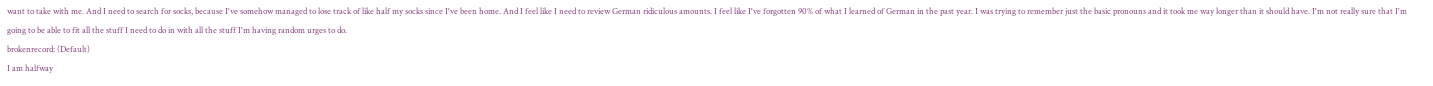want to take with me. And I need to search for socks, because I've somehow managed to lose track of like half my socks since I've been home. And I feel like I need to review German ridiculous amounts. I feel like I've forgotten 90% of what I learned of German in the past year. I was trying to remember just the basic pronouns and it took me way longer than it should have. I'm not really sure that I'm going to be able to fit all the stuff I need to do in with all the stuff I'm having random urges to do.
brokenrecord: (Default)
I am halfway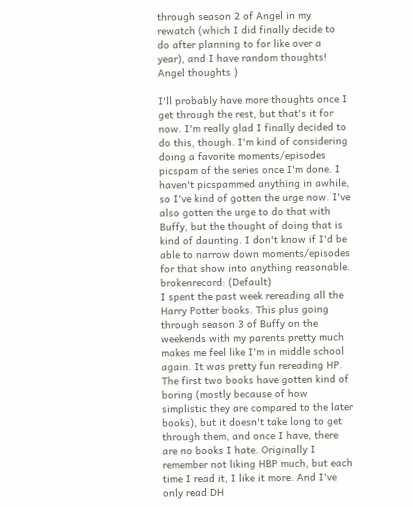through season 2 of Angel in my rewatch (which I did finally decide to do after planning to for like over a year), and I have random thoughts! Angel thoughts )

I'll probably have more thoughts once I get through the rest, but that's it for now. I'm really glad I finally decided to do this, though. I'm kind of considering doing a favorite moments/episodes picspam of the series once I'm done. I haven't picspammed anything in awhile, so I've kind of gotten the urge now. I've also gotten the urge to do that with Buffy, but the thought of doing that is kind of daunting. I don't know if I'd be able to narrow down moments/episodes for that show into anything reasonable.
brokenrecord: (Default)
I spent the past week rereading all the Harry Potter books. This plus going through season 3 of Buffy on the weekends with my parents pretty much makes me feel like I'm in middle school again. It was pretty fun rereading HP. The first two books have gotten kind of boring (mostly because of how simplistic they are compared to the later books), but it doesn't take long to get through them, and once I have, there are no books I hate. Originally I remember not liking HBP much, but each time I read it, I like it more. And I've only read DH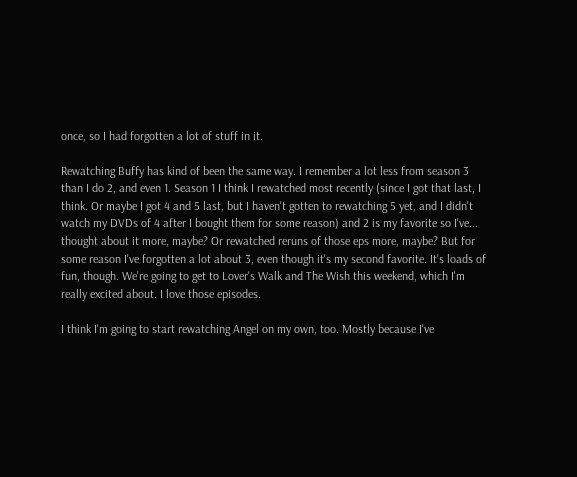once, so I had forgotten a lot of stuff in it.

Rewatching Buffy has kind of been the same way. I remember a lot less from season 3 than I do 2, and even 1. Season 1 I think I rewatched most recently (since I got that last, I think. Or maybe I got 4 and 5 last, but I haven't gotten to rewatching 5 yet, and I didn't watch my DVDs of 4 after I bought them for some reason) and 2 is my favorite so I've... thought about it more, maybe? Or rewatched reruns of those eps more, maybe? But for some reason I've forgotten a lot about 3, even though it's my second favorite. It's loads of fun, though. We're going to get to Lover's Walk and The Wish this weekend, which I'm really excited about. I love those episodes.

I think I'm going to start rewatching Angel on my own, too. Mostly because I've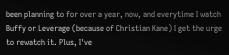been planning to for over a year, now, and everytime I watch Buffy or Leverage (because of Christian Kane) I get the urge to rewatch it. Plus, I've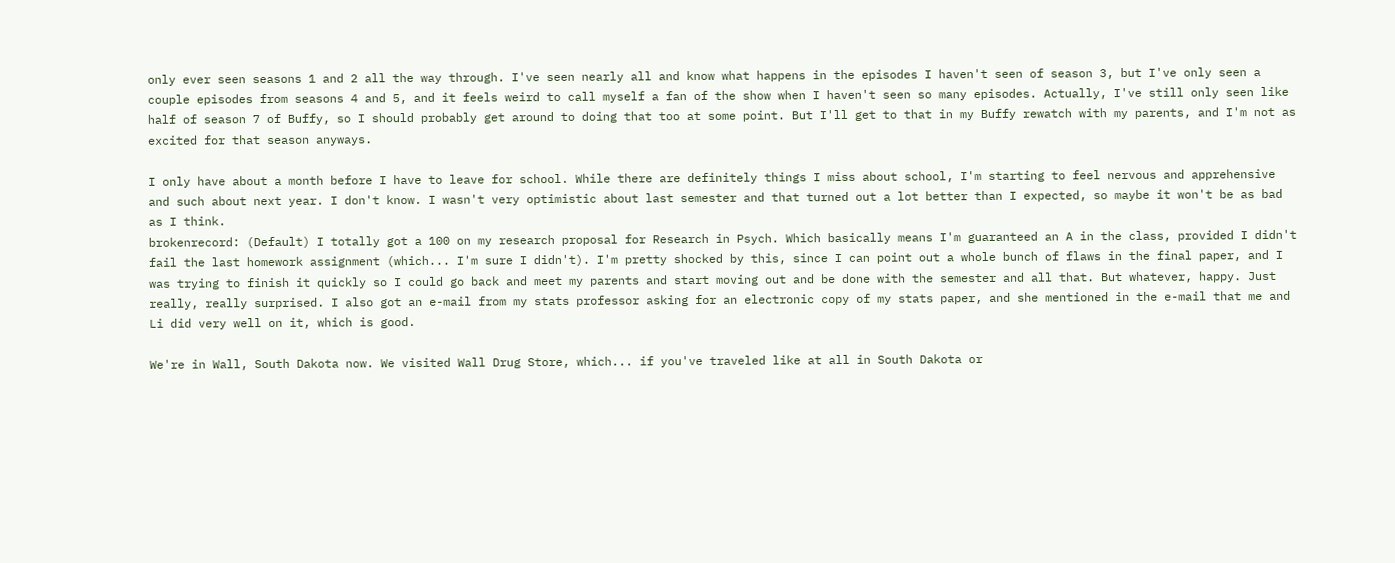only ever seen seasons 1 and 2 all the way through. I've seen nearly all and know what happens in the episodes I haven't seen of season 3, but I've only seen a couple episodes from seasons 4 and 5, and it feels weird to call myself a fan of the show when I haven't seen so many episodes. Actually, I've still only seen like half of season 7 of Buffy, so I should probably get around to doing that too at some point. But I'll get to that in my Buffy rewatch with my parents, and I'm not as excited for that season anyways.

I only have about a month before I have to leave for school. While there are definitely things I miss about school, I'm starting to feel nervous and apprehensive and such about next year. I don't know. I wasn't very optimistic about last semester and that turned out a lot better than I expected, so maybe it won't be as bad as I think.
brokenrecord: (Default) I totally got a 100 on my research proposal for Research in Psych. Which basically means I'm guaranteed an A in the class, provided I didn't fail the last homework assignment (which... I'm sure I didn't). I'm pretty shocked by this, since I can point out a whole bunch of flaws in the final paper, and I was trying to finish it quickly so I could go back and meet my parents and start moving out and be done with the semester and all that. But whatever, happy. Just really, really surprised. I also got an e-mail from my stats professor asking for an electronic copy of my stats paper, and she mentioned in the e-mail that me and Li did very well on it, which is good.

We're in Wall, South Dakota now. We visited Wall Drug Store, which... if you've traveled like at all in South Dakota or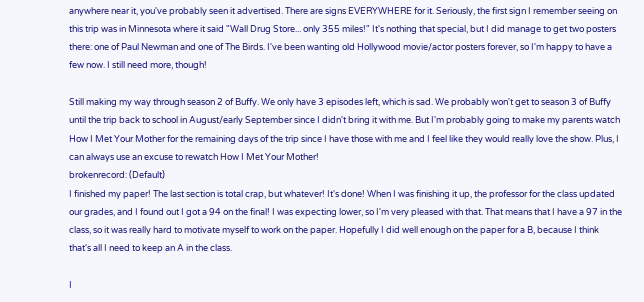anywhere near it, you've probably seen it advertised. There are signs EVERYWHERE for it. Seriously, the first sign I remember seeing on this trip was in Minnesota where it said "Wall Drug Store... only 355 miles!" It's nothing that special, but I did manage to get two posters there: one of Paul Newman and one of The Birds. I've been wanting old Hollywood movie/actor posters forever, so I'm happy to have a few now. I still need more, though!

Still making my way through season 2 of Buffy. We only have 3 episodes left, which is sad. We probably won't get to season 3 of Buffy until the trip back to school in August/early September since I didn't bring it with me. But I'm probably going to make my parents watch How I Met Your Mother for the remaining days of the trip since I have those with me and I feel like they would really love the show. Plus, I can always use an excuse to rewatch How I Met Your Mother!
brokenrecord: (Default)
I finished my paper! The last section is total crap, but whatever! It's done! When I was finishing it up, the professor for the class updated our grades, and I found out I got a 94 on the final! I was expecting lower, so I'm very pleased with that. That means that I have a 97 in the class, so it was really hard to motivate myself to work on the paper. Hopefully I did well enough on the paper for a B, because I think that's all I need to keep an A in the class.

I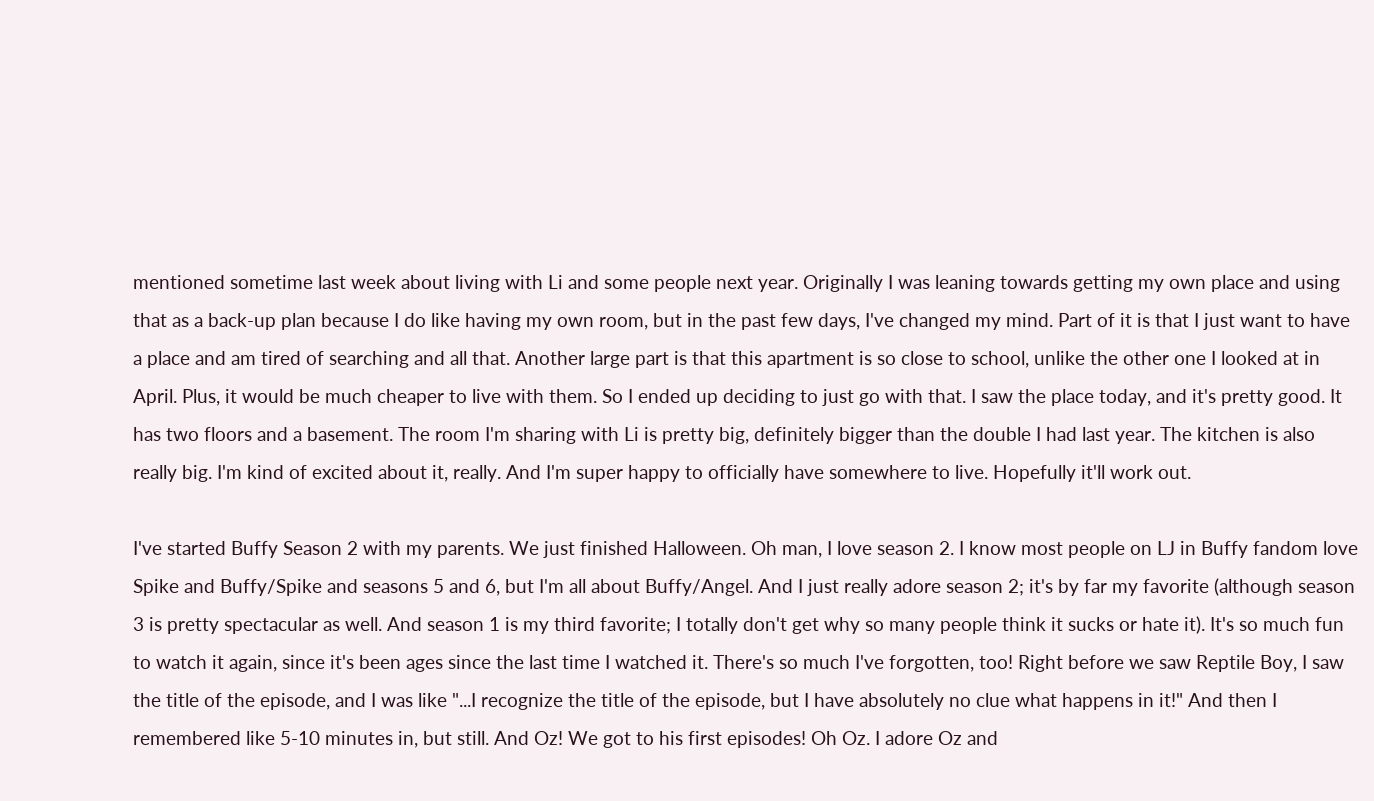mentioned sometime last week about living with Li and some people next year. Originally I was leaning towards getting my own place and using that as a back-up plan because I do like having my own room, but in the past few days, I've changed my mind. Part of it is that I just want to have a place and am tired of searching and all that. Another large part is that this apartment is so close to school, unlike the other one I looked at in April. Plus, it would be much cheaper to live with them. So I ended up deciding to just go with that. I saw the place today, and it's pretty good. It has two floors and a basement. The room I'm sharing with Li is pretty big, definitely bigger than the double I had last year. The kitchen is also really big. I'm kind of excited about it, really. And I'm super happy to officially have somewhere to live. Hopefully it'll work out.

I've started Buffy Season 2 with my parents. We just finished Halloween. Oh man, I love season 2. I know most people on LJ in Buffy fandom love Spike and Buffy/Spike and seasons 5 and 6, but I'm all about Buffy/Angel. And I just really adore season 2; it's by far my favorite (although season 3 is pretty spectacular as well. And season 1 is my third favorite; I totally don't get why so many people think it sucks or hate it). It's so much fun to watch it again, since it's been ages since the last time I watched it. There's so much I've forgotten, too! Right before we saw Reptile Boy, I saw the title of the episode, and I was like "...I recognize the title of the episode, but I have absolutely no clue what happens in it!" And then I remembered like 5-10 minutes in, but still. And Oz! We got to his first episodes! Oh Oz. I adore Oz and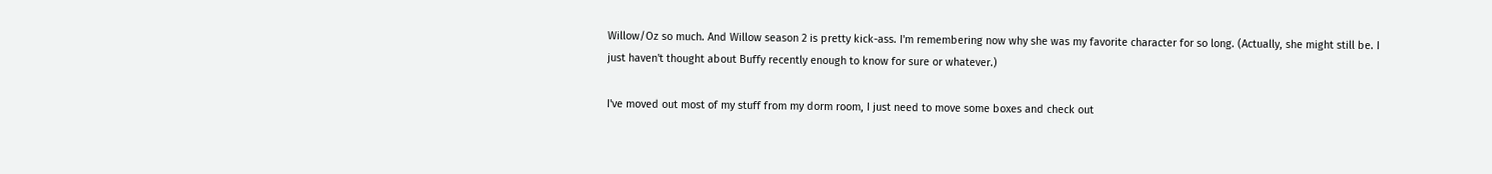Willow/Oz so much. And Willow season 2 is pretty kick-ass. I'm remembering now why she was my favorite character for so long. (Actually, she might still be. I just haven't thought about Buffy recently enough to know for sure or whatever.)

I've moved out most of my stuff from my dorm room, I just need to move some boxes and check out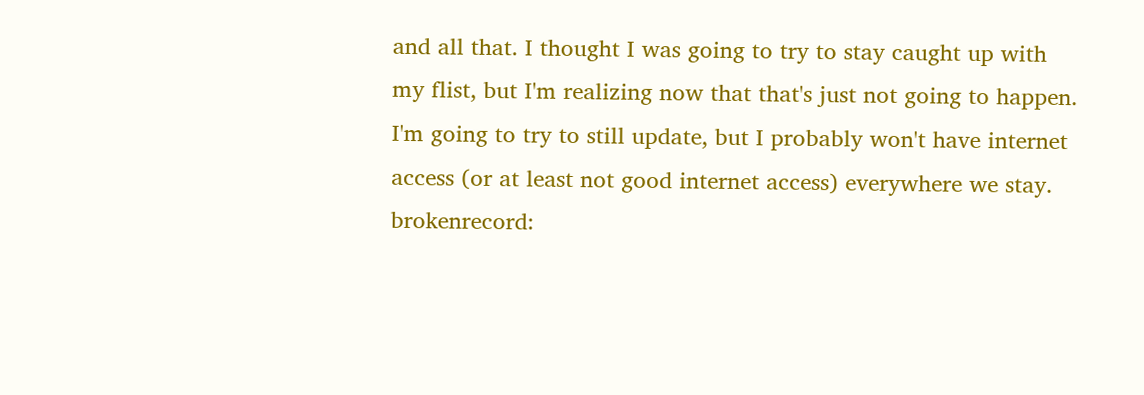and all that. I thought I was going to try to stay caught up with my flist, but I'm realizing now that that's just not going to happen. I'm going to try to still update, but I probably won't have internet access (or at least not good internet access) everywhere we stay.
brokenrecord: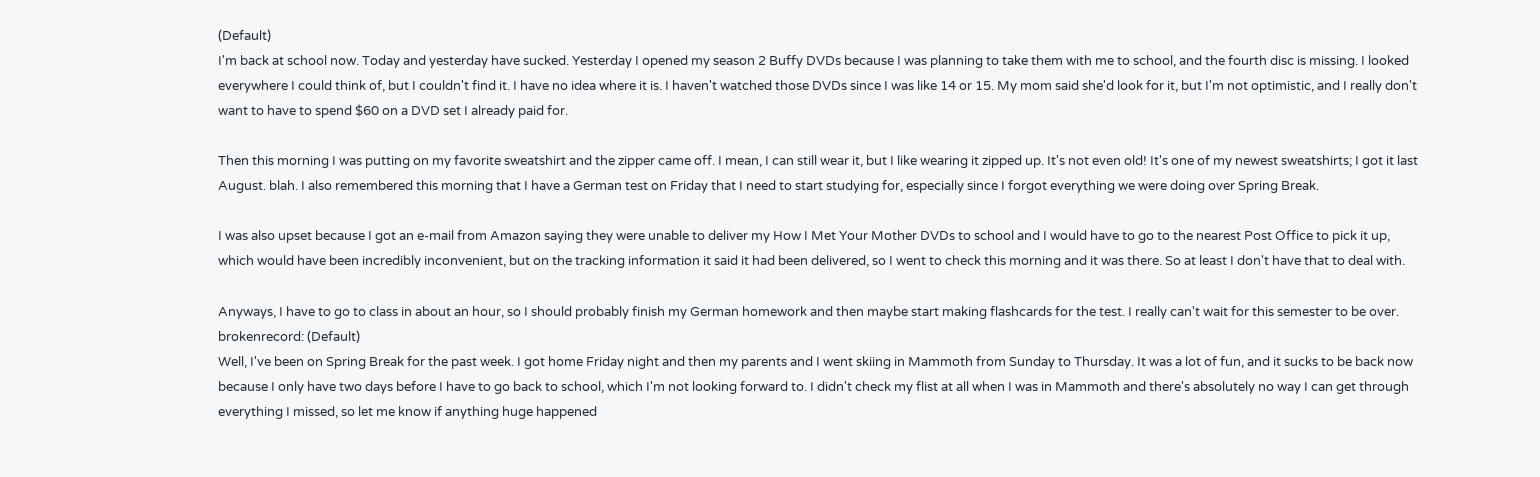(Default)
I'm back at school now. Today and yesterday have sucked. Yesterday I opened my season 2 Buffy DVDs because I was planning to take them with me to school, and the fourth disc is missing. I looked everywhere I could think of, but I couldn't find it. I have no idea where it is. I haven't watched those DVDs since I was like 14 or 15. My mom said she'd look for it, but I'm not optimistic, and I really don't want to have to spend $60 on a DVD set I already paid for.

Then this morning I was putting on my favorite sweatshirt and the zipper came off. I mean, I can still wear it, but I like wearing it zipped up. It's not even old! It's one of my newest sweatshirts; I got it last August. blah. I also remembered this morning that I have a German test on Friday that I need to start studying for, especially since I forgot everything we were doing over Spring Break.

I was also upset because I got an e-mail from Amazon saying they were unable to deliver my How I Met Your Mother DVDs to school and I would have to go to the nearest Post Office to pick it up, which would have been incredibly inconvenient, but on the tracking information it said it had been delivered, so I went to check this morning and it was there. So at least I don't have that to deal with.

Anyways, I have to go to class in about an hour, so I should probably finish my German homework and then maybe start making flashcards for the test. I really can't wait for this semester to be over.
brokenrecord: (Default)
Well, I've been on Spring Break for the past week. I got home Friday night and then my parents and I went skiing in Mammoth from Sunday to Thursday. It was a lot of fun, and it sucks to be back now because I only have two days before I have to go back to school, which I'm not looking forward to. I didn't check my flist at all when I was in Mammoth and there's absolutely no way I can get through everything I missed, so let me know if anything huge happened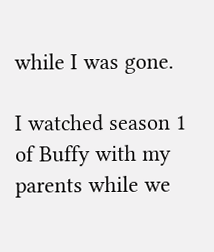while I was gone.

I watched season 1 of Buffy with my parents while we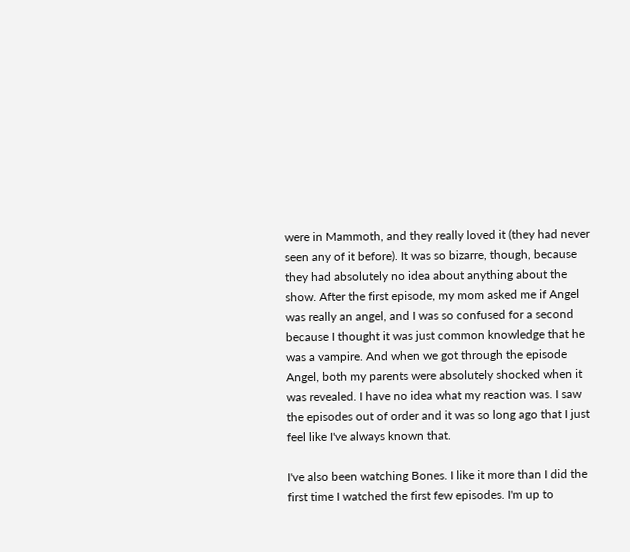were in Mammoth, and they really loved it (they had never seen any of it before). It was so bizarre, though, because they had absolutely no idea about anything about the show. After the first episode, my mom asked me if Angel was really an angel, and I was so confused for a second because I thought it was just common knowledge that he was a vampire. And when we got through the episode Angel, both my parents were absolutely shocked when it was revealed. I have no idea what my reaction was. I saw the episodes out of order and it was so long ago that I just feel like I've always known that.

I've also been watching Bones. I like it more than I did the first time I watched the first few episodes. I'm up to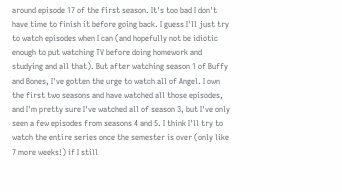around episode 17 of the first season. It's too bad I don't have time to finish it before going back. I guess I'll just try to watch episodes when I can (and hopefully not be idiotic enough to put watching TV before doing homework and studying and all that). But after watching season 1 of Buffy and Bones, I've gotten the urge to watch all of Angel. I own the first two seasons and have watched all those episodes, and I'm pretty sure I've watched all of season 3, but I've only seen a few episodes from seasons 4 and 5. I think I'll try to watch the entire series once the semester is over (only like 7 more weeks!) if I still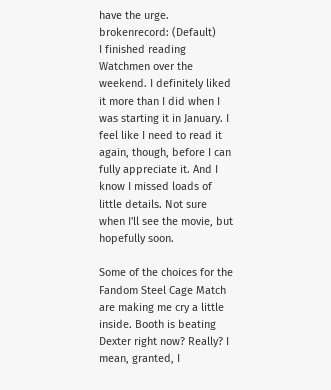have the urge.
brokenrecord: (Default)
I finished reading Watchmen over the weekend. I definitely liked it more than I did when I was starting it in January. I feel like I need to read it again, though, before I can fully appreciate it. And I know I missed loads of little details. Not sure when I'll see the movie, but hopefully soon.

Some of the choices for the Fandom Steel Cage Match are making me cry a little inside. Booth is beating Dexter right now? Really? I mean, granted, I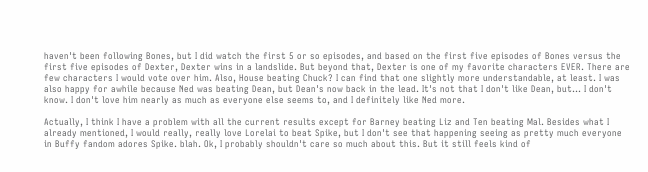haven't been following Bones, but I did watch the first 5 or so episodes, and based on the first five episodes of Bones versus the first five episodes of Dexter, Dexter wins in a landslide. But beyond that, Dexter is one of my favorite characters EVER. There are few characters I would vote over him. Also, House beating Chuck? I can find that one slightly more understandable, at least. I was also happy for awhile because Ned was beating Dean, but Dean's now back in the lead. It's not that I don't like Dean, but... I don't know. I don't love him nearly as much as everyone else seems to, and I definitely like Ned more.

Actually, I think I have a problem with all the current results except for Barney beating Liz and Ten beating Mal. Besides what I already mentioned, I would really, really love Lorelai to beat Spike, but I don't see that happening seeing as pretty much everyone in Buffy fandom adores Spike. blah. Ok, I probably shouldn't care so much about this. But it still feels kind of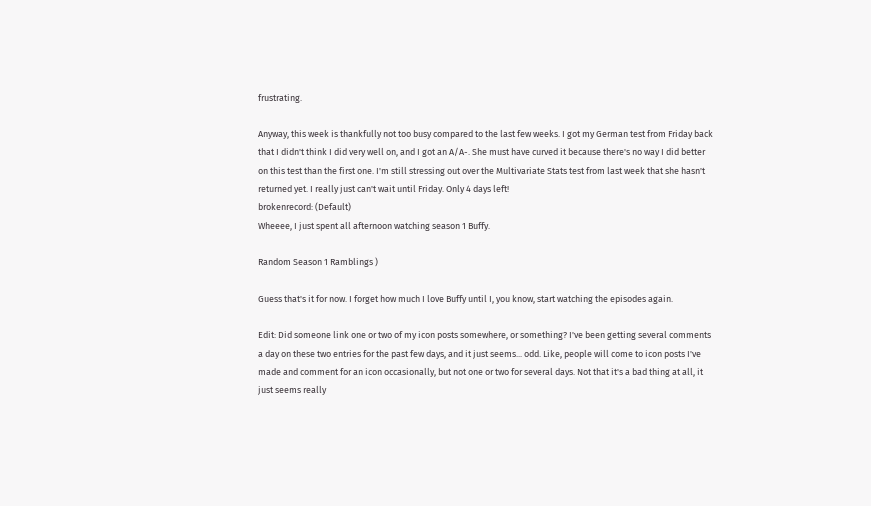frustrating.

Anyway, this week is thankfully not too busy compared to the last few weeks. I got my German test from Friday back that I didn't think I did very well on, and I got an A/A-. She must have curved it because there's no way I did better on this test than the first one. I'm still stressing out over the Multivariate Stats test from last week that she hasn't returned yet. I really just can't wait until Friday. Only 4 days left!
brokenrecord: (Default)
Wheeee, I just spent all afternoon watching season 1 Buffy.

Random Season 1 Ramblings )

Guess that's it for now. I forget how much I love Buffy until I, you know, start watching the episodes again.

Edit: Did someone link one or two of my icon posts somewhere, or something? I've been getting several comments a day on these two entries for the past few days, and it just seems... odd. Like, people will come to icon posts I've made and comment for an icon occasionally, but not one or two for several days. Not that it's a bad thing at all, it just seems really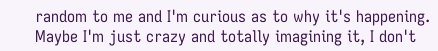random to me and I'm curious as to why it's happening. Maybe I'm just crazy and totally imagining it, I don't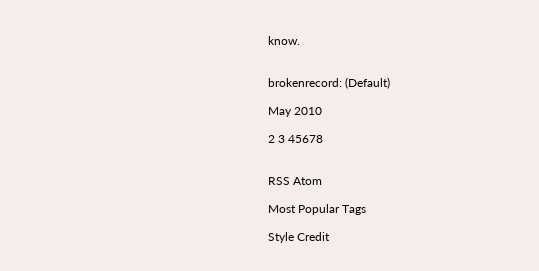know.


brokenrecord: (Default)

May 2010

2 3 45678


RSS Atom

Most Popular Tags

Style Credit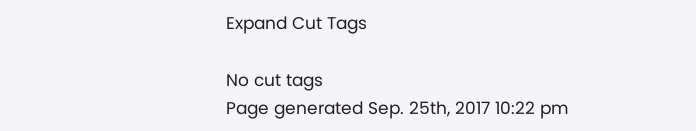Expand Cut Tags

No cut tags
Page generated Sep. 25th, 2017 10:22 pm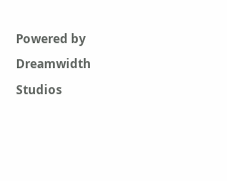Powered by Dreamwidth Studios